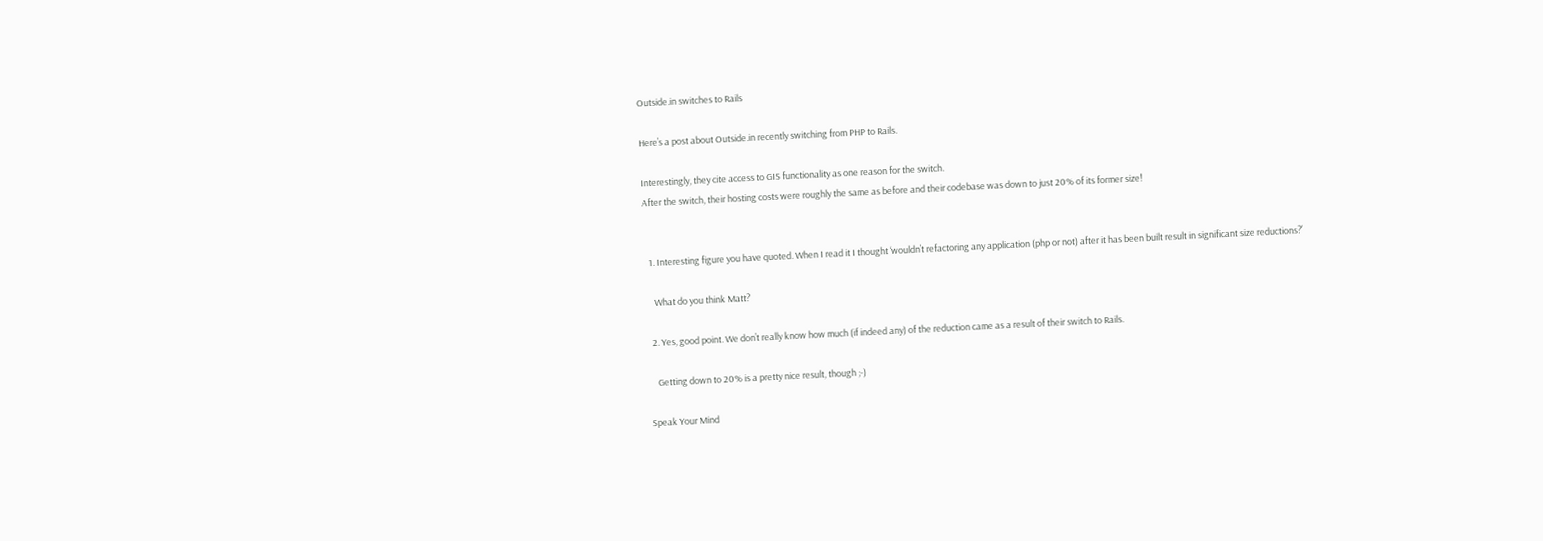Outside.in switches to Rails

Here’s a post about Outside.in recently switching from PHP to Rails.

Interestingly, they cite access to GIS functionality as one reason for the switch.
After the switch, their hosting costs were roughly the same as before and their codebase was down to just 20% of its former size!


  1. Interesting figure you have quoted. When I read it I thought ‘wouldn’t refactoring any application (php or not) after it has been built result in significant size reductions?’

    What do you think Matt?

  2. Yes, good point. We don’t really know how much (if indeed any) of the reduction came as a result of their switch to Rails.

    Getting down to 20% is a pretty nice result, though ;-)

Speak Your Mind